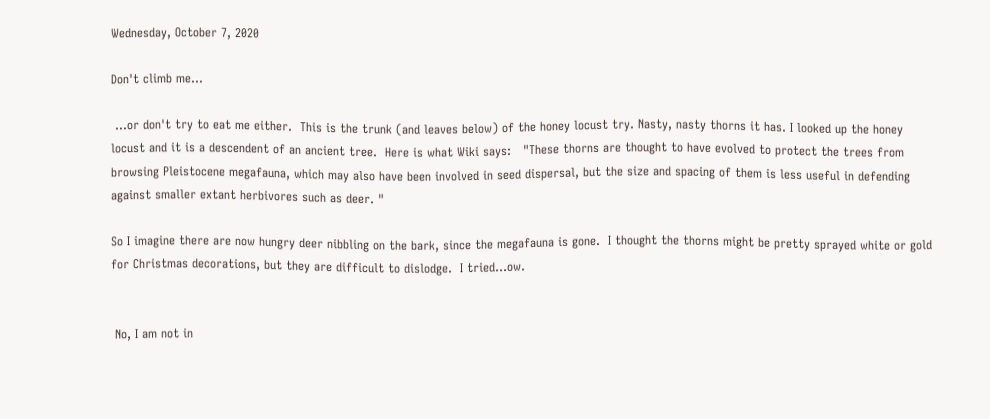Wednesday, October 7, 2020

Don't climb me...

 ...or don't try to eat me either.  This is the trunk (and leaves below) of the honey locust try. Nasty, nasty thorns it has. I looked up the honey locust and it is a descendent of an ancient tree.  Here is what Wiki says:   "These thorns are thought to have evolved to protect the trees from browsing Pleistocene megafauna, which may also have been involved in seed dispersal, but the size and spacing of them is less useful in defending against smaller extant herbivores such as deer. "

So I imagine there are now hungry deer nibbling on the bark, since the megafauna is gone.  I thought the thorns might be pretty sprayed white or gold for Christmas decorations, but they are difficult to dislodge.  I tried...ow.


 No, I am not in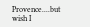Provence....but wish I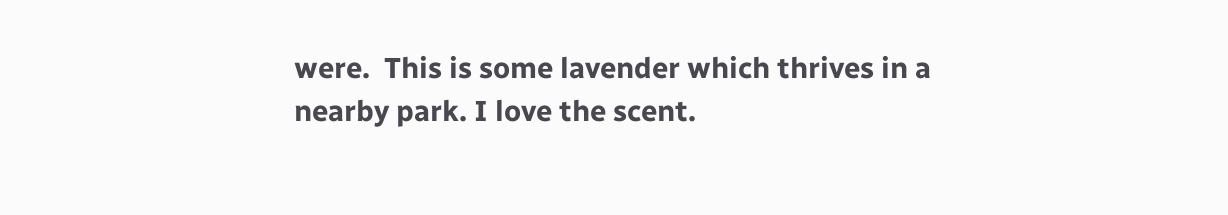were.  This is some lavender which thrives in a nearby park. I love the scent.